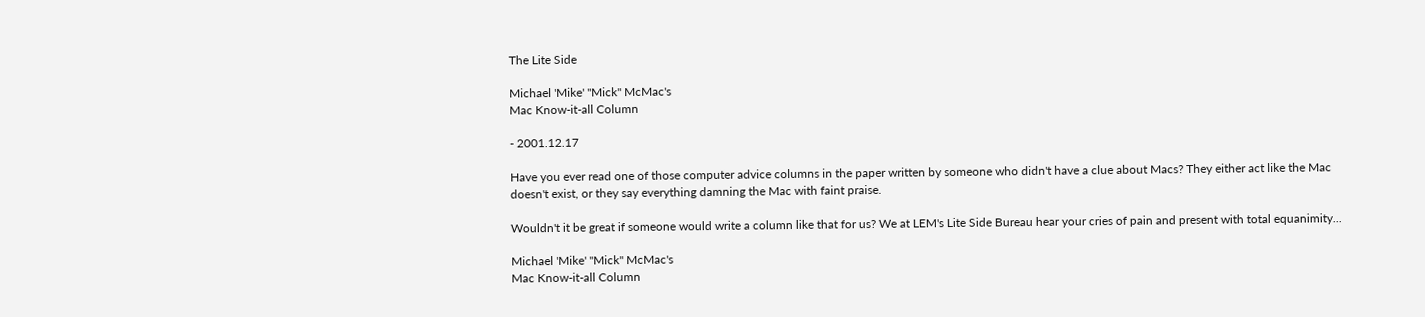The Lite Side

Michael 'Mike' "Mick" McMac's
Mac Know-it-all Column

- 2001.12.17

Have you ever read one of those computer advice columns in the paper written by someone who didn't have a clue about Macs? They either act like the Mac doesn't exist, or they say everything damning the Mac with faint praise.

Wouldn't it be great if someone would write a column like that for us? We at LEM's Lite Side Bureau hear your cries of pain and present with total equanimity...

Michael 'Mike' "Mick" McMac's
Mac Know-it-all Column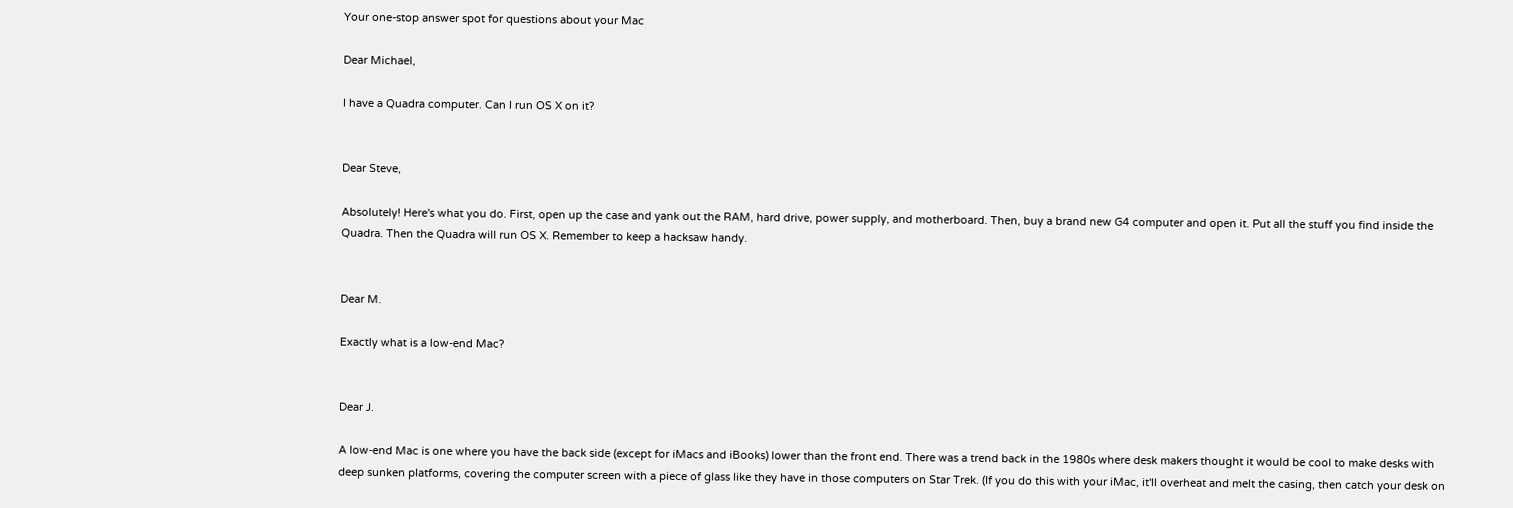Your one-stop answer spot for questions about your Mac

Dear Michael,

I have a Quadra computer. Can I run OS X on it?


Dear Steve,

Absolutely! Here's what you do. First, open up the case and yank out the RAM, hard drive, power supply, and motherboard. Then, buy a brand new G4 computer and open it. Put all the stuff you find inside the Quadra. Then the Quadra will run OS X. Remember to keep a hacksaw handy.


Dear M.

Exactly what is a low-end Mac?


Dear J.

A low-end Mac is one where you have the back side (except for iMacs and iBooks) lower than the front end. There was a trend back in the 1980s where desk makers thought it would be cool to make desks with deep sunken platforms, covering the computer screen with a piece of glass like they have in those computers on Star Trek. (If you do this with your iMac, it'll overheat and melt the casing, then catch your desk on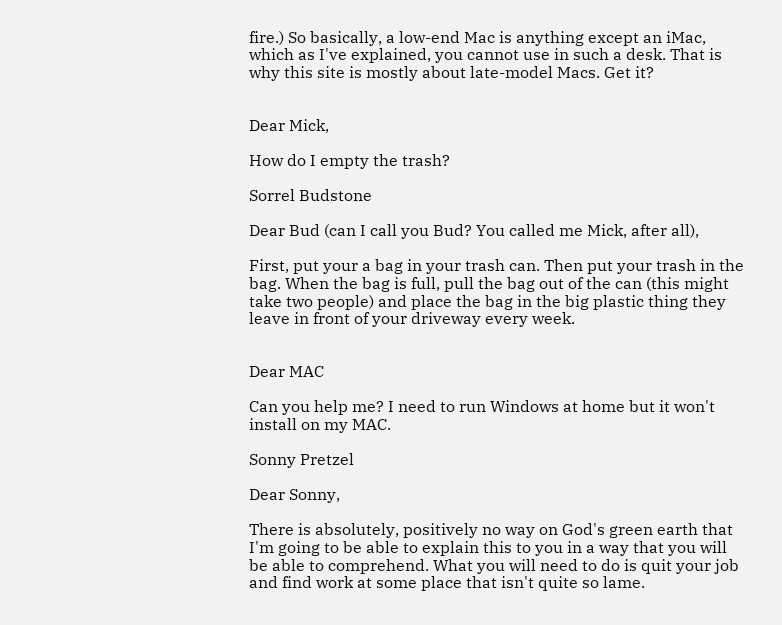fire.) So basically, a low-end Mac is anything except an iMac, which as I've explained, you cannot use in such a desk. That is why this site is mostly about late-model Macs. Get it?


Dear Mick,

How do I empty the trash?

Sorrel Budstone

Dear Bud (can I call you Bud? You called me Mick, after all),

First, put your a bag in your trash can. Then put your trash in the bag. When the bag is full, pull the bag out of the can (this might take two people) and place the bag in the big plastic thing they leave in front of your driveway every week.


Dear MAC

Can you help me? I need to run Windows at home but it won't install on my MAC.

Sonny Pretzel

Dear Sonny,

There is absolutely, positively no way on God's green earth that I'm going to be able to explain this to you in a way that you will be able to comprehend. What you will need to do is quit your job and find work at some place that isn't quite so lame.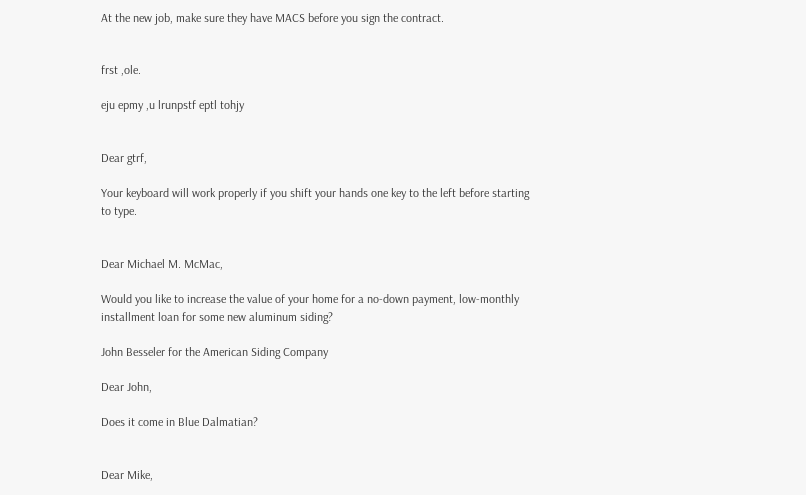At the new job, make sure they have MACS before you sign the contract.


frst ,ole.

eju epmy ,u lrunpstf eptl tohjy


Dear gtrf,

Your keyboard will work properly if you shift your hands one key to the left before starting to type.


Dear Michael M. McMac,

Would you like to increase the value of your home for a no-down payment, low-monthly installment loan for some new aluminum siding?

John Besseler for the American Siding Company

Dear John,

Does it come in Blue Dalmatian?


Dear Mike,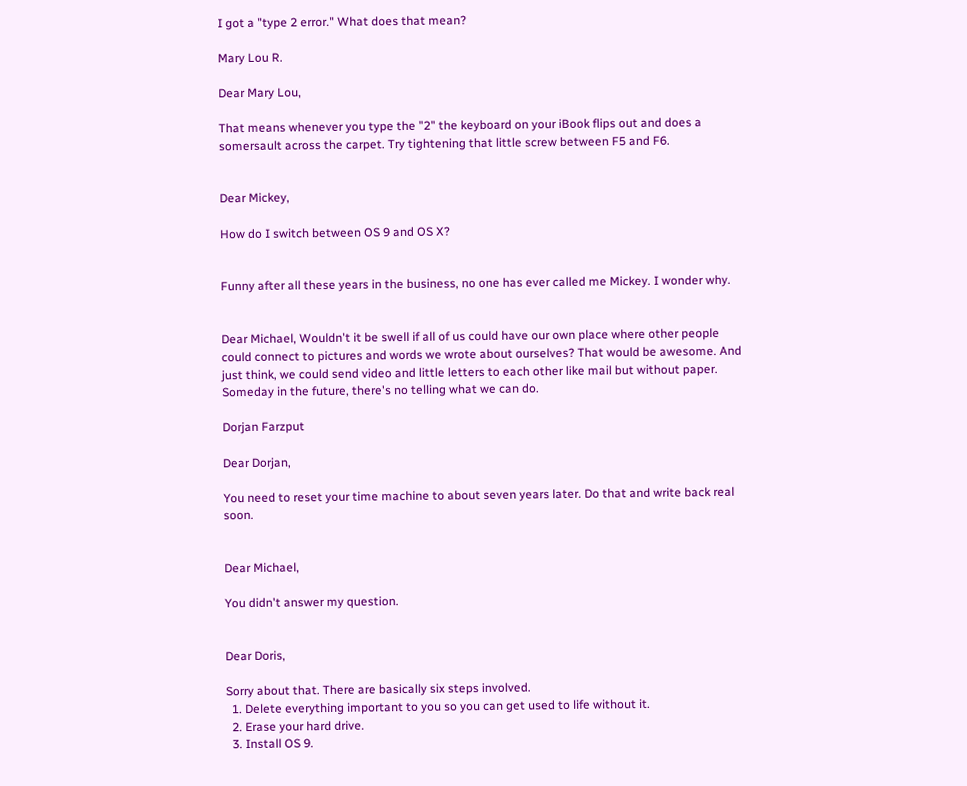I got a "type 2 error." What does that mean?

Mary Lou R.

Dear Mary Lou,

That means whenever you type the "2" the keyboard on your iBook flips out and does a somersault across the carpet. Try tightening that little screw between F5 and F6.


Dear Mickey,

How do I switch between OS 9 and OS X?


Funny after all these years in the business, no one has ever called me Mickey. I wonder why.


Dear Michael, Wouldn't it be swell if all of us could have our own place where other people could connect to pictures and words we wrote about ourselves? That would be awesome. And just think, we could send video and little letters to each other like mail but without paper. Someday in the future, there's no telling what we can do.

Dorjan Farzput

Dear Dorjan,

You need to reset your time machine to about seven years later. Do that and write back real soon.


Dear Michael,

You didn't answer my question.


Dear Doris,

Sorry about that. There are basically six steps involved.
  1. Delete everything important to you so you can get used to life without it.
  2. Erase your hard drive.
  3. Install OS 9.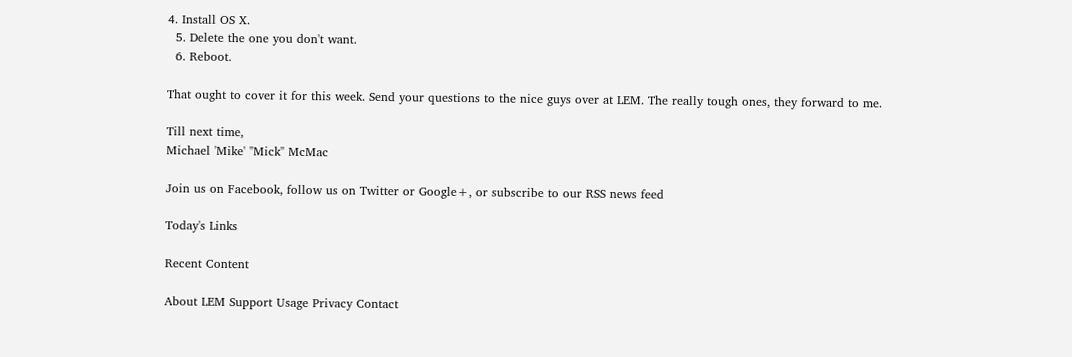4. Install OS X.
  5. Delete the one you don't want.
  6. Reboot.

That ought to cover it for this week. Send your questions to the nice guys over at LEM. The really tough ones, they forward to me.

Till next time,
Michael 'Mike' "Mick" McMac

Join us on Facebook, follow us on Twitter or Google+, or subscribe to our RSS news feed

Today's Links

Recent Content

About LEM Support Usage Privacy Contact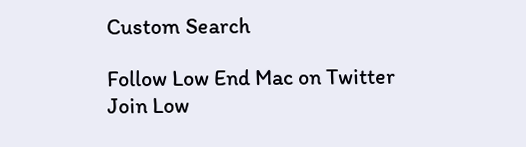Custom Search

Follow Low End Mac on Twitter
Join Low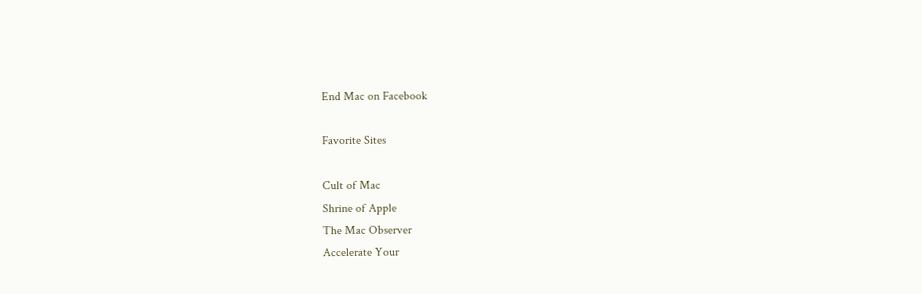End Mac on Facebook

Favorite Sites

Cult of Mac
Shrine of Apple
The Mac Observer
Accelerate Your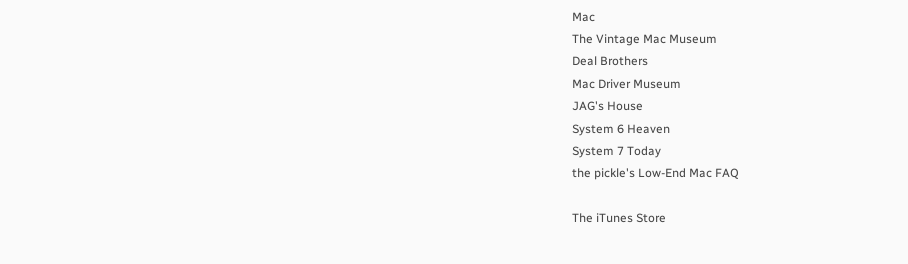Mac
The Vintage Mac Museum
Deal Brothers
Mac Driver Museum
JAG's House
System 6 Heaven
System 7 Today
the pickle's Low-End Mac FAQ

The iTunes Store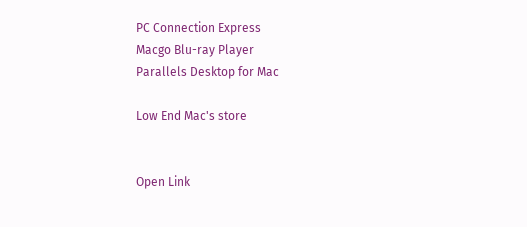PC Connection Express
Macgo Blu-ray Player
Parallels Desktop for Mac

Low End Mac's store


Open Link